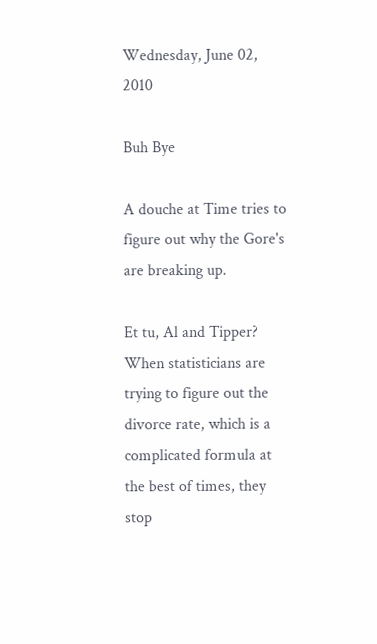Wednesday, June 02, 2010

Buh Bye

A douche at Time tries to figure out why the Gore's are breaking up.

Et tu, Al and Tipper? When statisticians are trying to figure out the divorce rate, which is a complicated formula at the best of times, they stop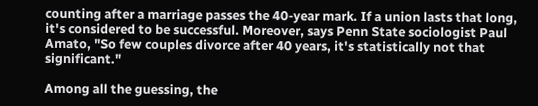counting after a marriage passes the 40-year mark. If a union lasts that long, it's considered to be successful. Moreover, says Penn State sociologist Paul Amato, "So few couples divorce after 40 years, it's statistically not that significant."

Among all the guessing, the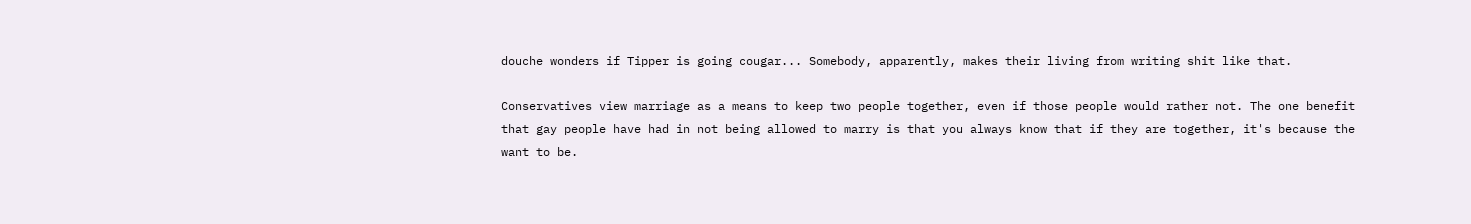douche wonders if Tipper is going cougar... Somebody, apparently, makes their living from writing shit like that.

Conservatives view marriage as a means to keep two people together, even if those people would rather not. The one benefit that gay people have had in not being allowed to marry is that you always know that if they are together, it's because the want to be.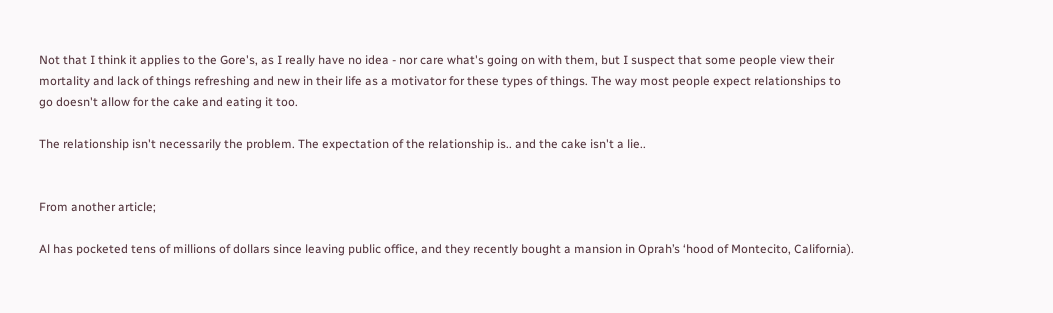Not that I think it applies to the Gore's, as I really have no idea - nor care what's going on with them, but I suspect that some people view their mortality and lack of things refreshing and new in their life as a motivator for these types of things. The way most people expect relationships to go doesn't allow for the cake and eating it too.

The relationship isn't necessarily the problem. The expectation of the relationship is.. and the cake isn't a lie..


From another article;

Al has pocketed tens of millions of dollars since leaving public office, and they recently bought a mansion in Oprah’s ‘hood of Montecito, California).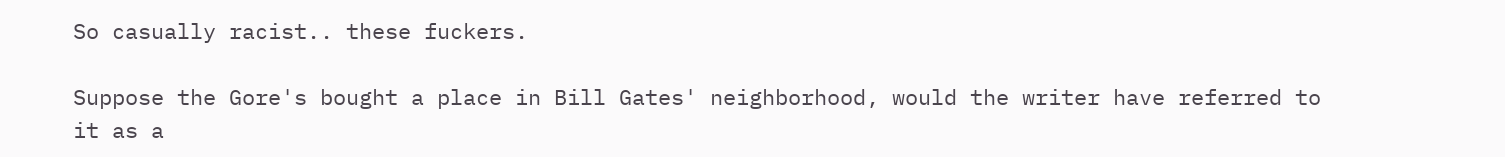So casually racist.. these fuckers.

Suppose the Gore's bought a place in Bill Gates' neighborhood, would the writer have referred to it as a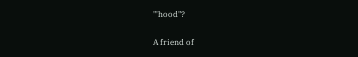"'hood"?

A friend of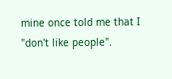mine once told me that I "don't like people".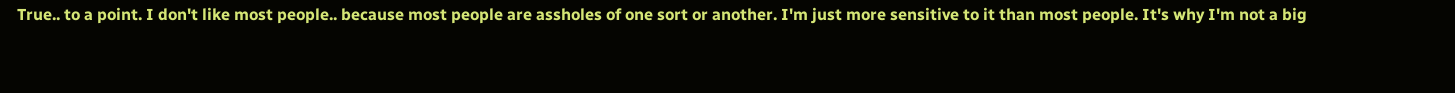True.. to a point. I don't like most people.. because most people are assholes of one sort or another. I'm just more sensitive to it than most people. It's why I'm not a big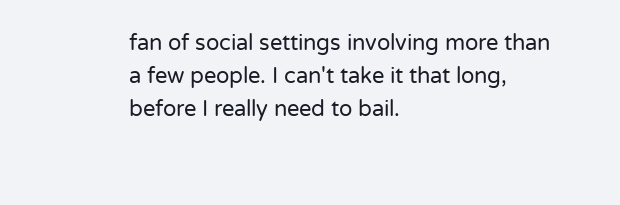fan of social settings involving more than a few people. I can't take it that long, before I really need to bail.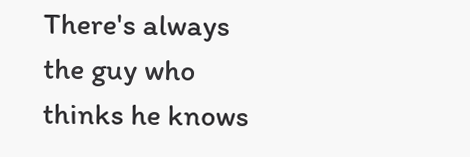There's always the guy who thinks he knows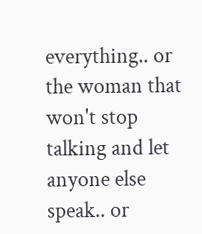everything.. or the woman that won't stop talking and let anyone else speak.. or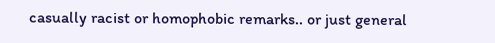casually racist or homophobic remarks.. or just general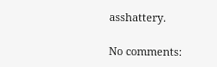asshattery.

No comments: